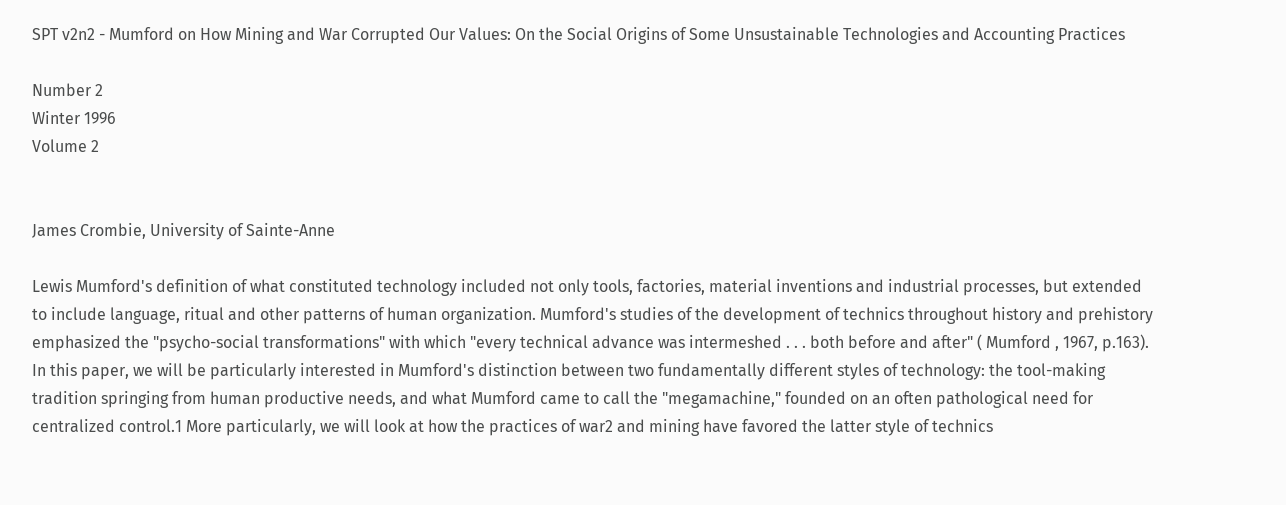SPT v2n2 - Mumford on How Mining and War Corrupted Our Values: On the Social Origins of Some Unsustainable Technologies and Accounting Practices

Number 2
Winter 1996
Volume 2


James Crombie, University of Sainte-Anne

Lewis Mumford's definition of what constituted technology included not only tools, factories, material inventions and industrial processes, but extended to include language, ritual and other patterns of human organization. Mumford's studies of the development of technics throughout history and prehistory emphasized the "psycho-social transformations" with which "every technical advance was intermeshed . . . both before and after" ( Mumford , 1967, p.163). In this paper, we will be particularly interested in Mumford's distinction between two fundamentally different styles of technology: the tool-making tradition springing from human productive needs, and what Mumford came to call the "megamachine," founded on an often pathological need for centralized control.1 More particularly, we will look at how the practices of war2 and mining have favored the latter style of technics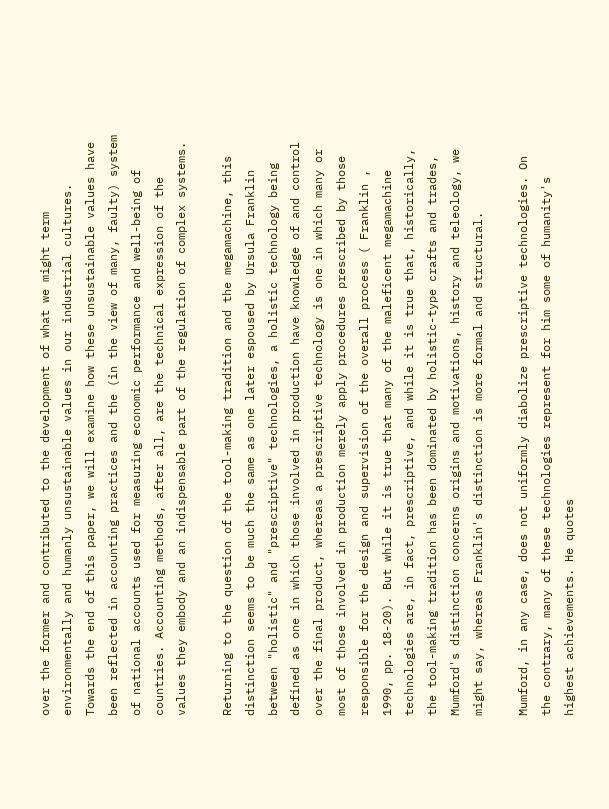over the former and contributed to the development of what we might term environmentally and humanly unsustainable values in our industrial cultures. Towards the end of this paper, we will examine how these unsustainable values have been reflected in accounting practices and the (in the view of many, faulty) system of national accounts used for measuring economic performance and well-being of countries. Accounting methods, after all, are the technical expression of the values they embody and an indispensable part of the regulation of complex systems.

Returning to the question of the tool-making tradition and the megamachine, this distinction seems to be much the same as one later espoused by Ursula Franklin between "holistic" and "prescriptive" technologies, a holistic technology being defined as one in which those involved in production have knowledge of and control over the final product, whereas a prescriptive technology is one in which many or most of those involved in production merely apply procedures prescribed by those responsible for the design and supervision of the overall process ( Franklin , 1990, pp. 18-20). But while it is true that many of the maleficent megamachine technologies are, in fact, prescriptive, and while it is true that, historically, the tool-making tradition has been dominated by holistic-type crafts and trades, Mumford's distinction concerns origins and motivations, history and teleology, we might say, whereas Franklin's distinction is more formal and structural.

Mumford, in any case, does not uniformly diabolize prescriptive technologies. On the contrary, many of these technologies represent for him some of humanity's highest achievements. He quotes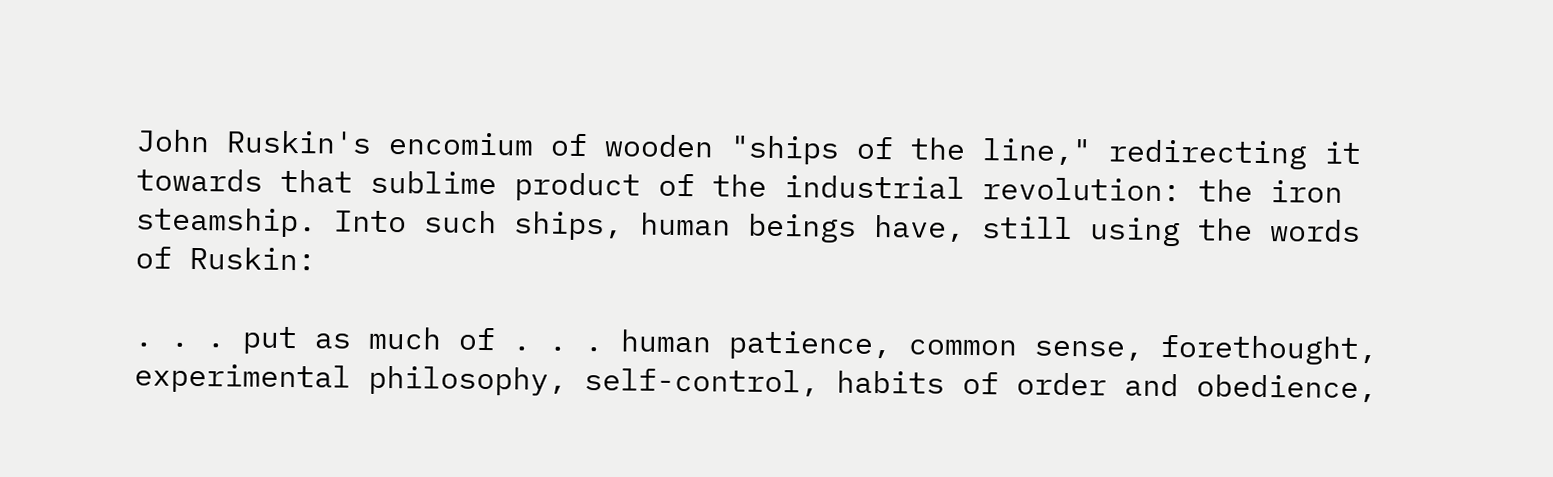John Ruskin's encomium of wooden "ships of the line," redirecting it towards that sublime product of the industrial revolution: the iron steamship. Into such ships, human beings have, still using the words of Ruskin:

. . . put as much of . . . human patience, common sense, forethought, experimental philosophy, self-control, habits of order and obedience,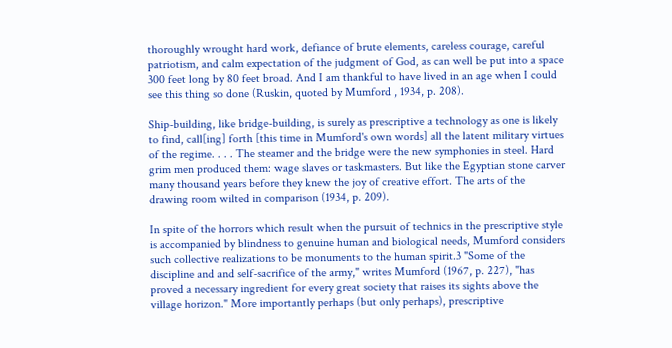thoroughly wrought hard work, defiance of brute elements, careless courage, careful patriotism, and calm expectation of the judgment of God, as can well be put into a space 300 feet long by 80 feet broad. And I am thankful to have lived in an age when I could see this thing so done (Ruskin, quoted by Mumford , 1934, p. 208).

Ship-building, like bridge-building, is surely as prescriptive a technology as one is likely to find, call[ing] forth [this time in Mumford's own words] all the latent military virtues of the regime. . . . The steamer and the bridge were the new symphonies in steel. Hard grim men produced them: wage slaves or taskmasters. But like the Egyptian stone carver many thousand years before they knew the joy of creative effort. The arts of the drawing room wilted in comparison (1934, p. 209).

In spite of the horrors which result when the pursuit of technics in the prescriptive style is accompanied by blindness to genuine human and biological needs, Mumford considers such collective realizations to be monuments to the human spirit.3 "Some of the discipline and and self-sacrifice of the army," writes Mumford (1967, p. 227), "has proved a necessary ingredient for every great society that raises its sights above the village horizon." More importantly perhaps (but only perhaps), prescriptive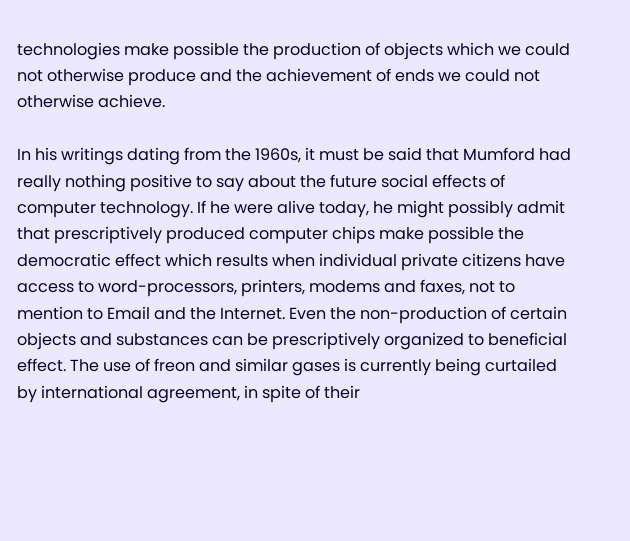technologies make possible the production of objects which we could not otherwise produce and the achievement of ends we could not otherwise achieve.

In his writings dating from the 1960s, it must be said that Mumford had really nothing positive to say about the future social effects of computer technology. If he were alive today, he might possibly admit that prescriptively produced computer chips make possible the democratic effect which results when individual private citizens have access to word-processors, printers, modems and faxes, not to mention to Email and the Internet. Even the non-production of certain objects and substances can be prescriptively organized to beneficial effect. The use of freon and similar gases is currently being curtailed by international agreement, in spite of their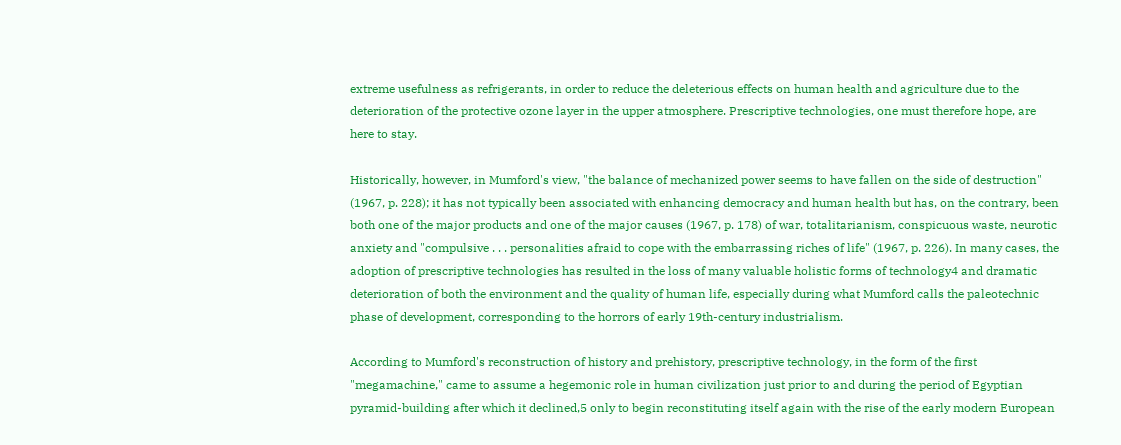extreme usefulness as refrigerants, in order to reduce the deleterious effects on human health and agriculture due to the deterioration of the protective ozone layer in the upper atmosphere. Prescriptive technologies, one must therefore hope, are here to stay.

Historically, however, in Mumford's view, "the balance of mechanized power seems to have fallen on the side of destruction" (1967, p. 228); it has not typically been associated with enhancing democracy and human health but has, on the contrary, been both one of the major products and one of the major causes (1967, p. 178) of war, totalitarianism, conspicuous waste, neurotic anxiety and "compulsive . . . personalities afraid to cope with the embarrassing riches of life" (1967, p. 226). In many cases, the adoption of prescriptive technologies has resulted in the loss of many valuable holistic forms of technology4 and dramatic deterioration of both the environment and the quality of human life, especially during what Mumford calls the paleotechnic phase of development, corresponding to the horrors of early 19th-century industrialism.

According to Mumford's reconstruction of history and prehistory, prescriptive technology, in the form of the first "megamachine," came to assume a hegemonic role in human civilization just prior to and during the period of Egyptian pyramid-building after which it declined,5 only to begin reconstituting itself again with the rise of the early modern European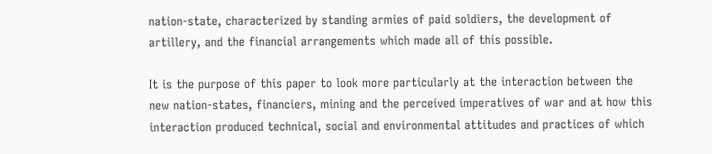nation-state, characterized by standing armies of paid soldiers, the development of artillery, and the financial arrangements which made all of this possible.

It is the purpose of this paper to look more particularly at the interaction between the new nation-states, financiers, mining and the perceived imperatives of war and at how this interaction produced technical, social and environmental attitudes and practices of which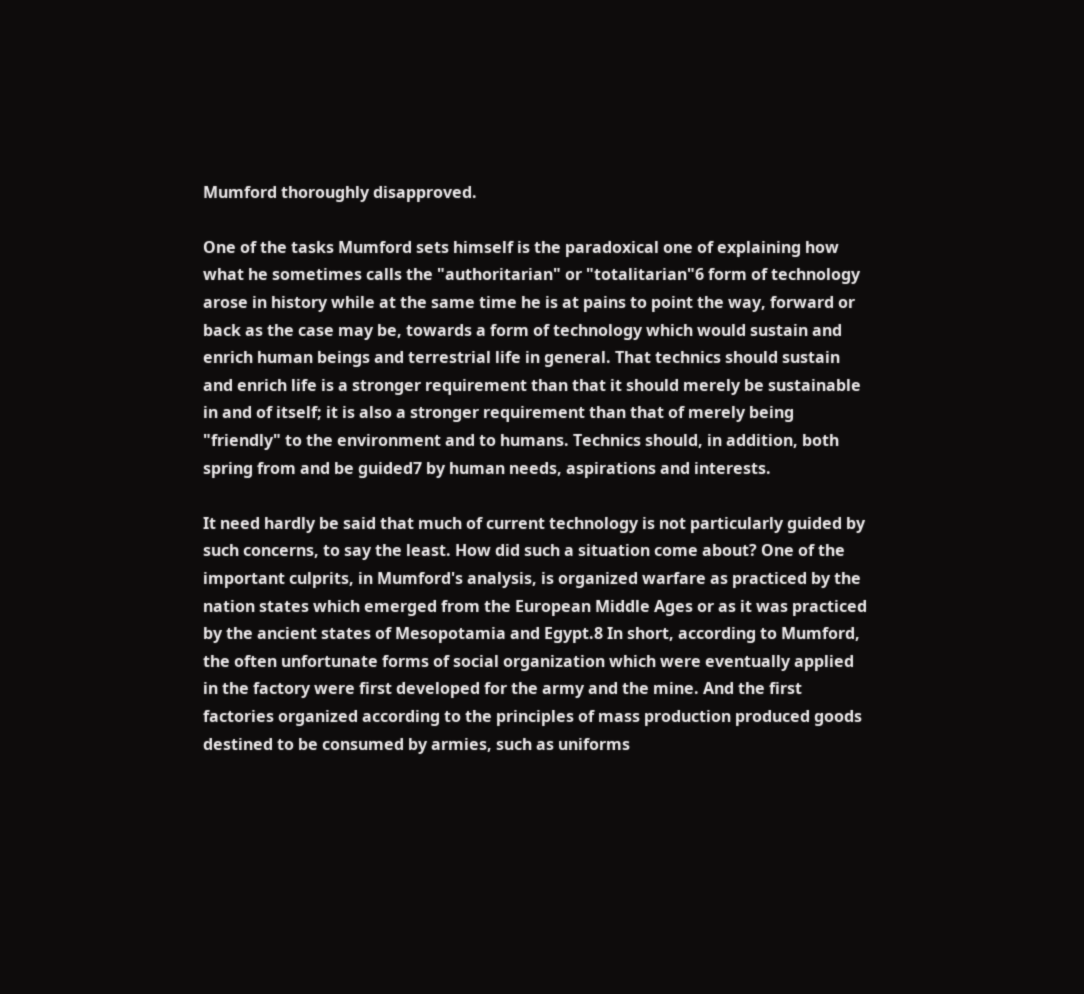Mumford thoroughly disapproved.

One of the tasks Mumford sets himself is the paradoxical one of explaining how what he sometimes calls the "authoritarian" or "totalitarian"6 form of technology arose in history while at the same time he is at pains to point the way, forward or back as the case may be, towards a form of technology which would sustain and enrich human beings and terrestrial life in general. That technics should sustain and enrich life is a stronger requirement than that it should merely be sustainable in and of itself; it is also a stronger requirement than that of merely being "friendly" to the environment and to humans. Technics should, in addition, both spring from and be guided7 by human needs, aspirations and interests.

It need hardly be said that much of current technology is not particularly guided by such concerns, to say the least. How did such a situation come about? One of the important culprits, in Mumford's analysis, is organized warfare as practiced by the nation states which emerged from the European Middle Ages or as it was practiced by the ancient states of Mesopotamia and Egypt.8 In short, according to Mumford, the often unfortunate forms of social organization which were eventually applied in the factory were first developed for the army and the mine. And the first factories organized according to the principles of mass production produced goods destined to be consumed by armies, such as uniforms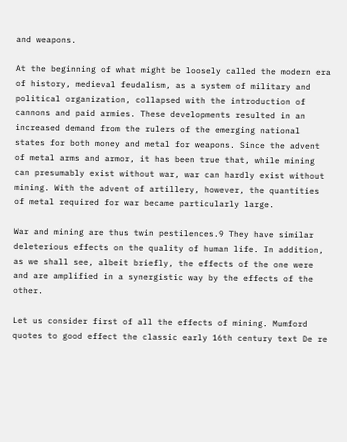and weapons.

At the beginning of what might be loosely called the modern era of history, medieval feudalism, as a system of military and political organization, collapsed with the introduction of cannons and paid armies. These developments resulted in an increased demand from the rulers of the emerging national states for both money and metal for weapons. Since the advent of metal arms and armor, it has been true that, while mining can presumably exist without war, war can hardly exist without mining. With the advent of artillery, however, the quantities of metal required for war became particularly large.

War and mining are thus twin pestilences.9 They have similar deleterious effects on the quality of human life. In addition, as we shall see, albeit briefly, the effects of the one were and are amplified in a synergistic way by the effects of the other.

Let us consider first of all the effects of mining. Mumford quotes to good effect the classic early 16th century text De re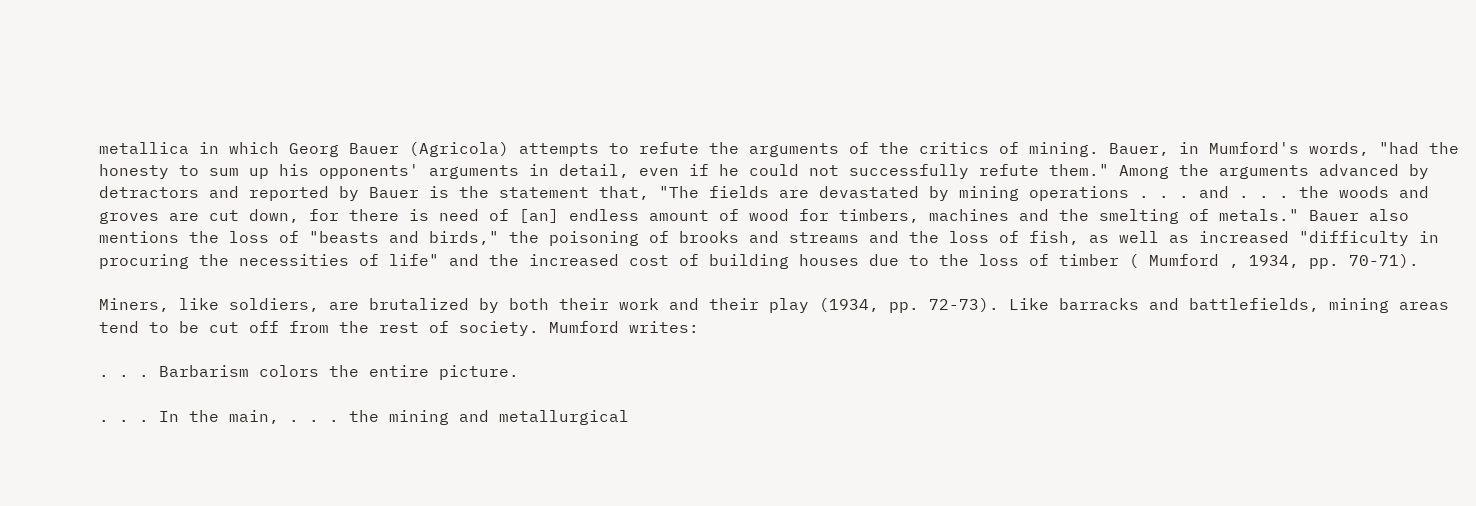metallica in which Georg Bauer (Agricola) attempts to refute the arguments of the critics of mining. Bauer, in Mumford's words, "had the honesty to sum up his opponents' arguments in detail, even if he could not successfully refute them." Among the arguments advanced by detractors and reported by Bauer is the statement that, "The fields are devastated by mining operations . . . and . . . the woods and groves are cut down, for there is need of [an] endless amount of wood for timbers, machines and the smelting of metals." Bauer also mentions the loss of "beasts and birds," the poisoning of brooks and streams and the loss of fish, as well as increased "difficulty in procuring the necessities of life" and the increased cost of building houses due to the loss of timber ( Mumford , 1934, pp. 70-71).

Miners, like soldiers, are brutalized by both their work and their play (1934, pp. 72-73). Like barracks and battlefields, mining areas tend to be cut off from the rest of society. Mumford writes:

. . . Barbarism colors the entire picture.

. . . In the main, . . . the mining and metallurgical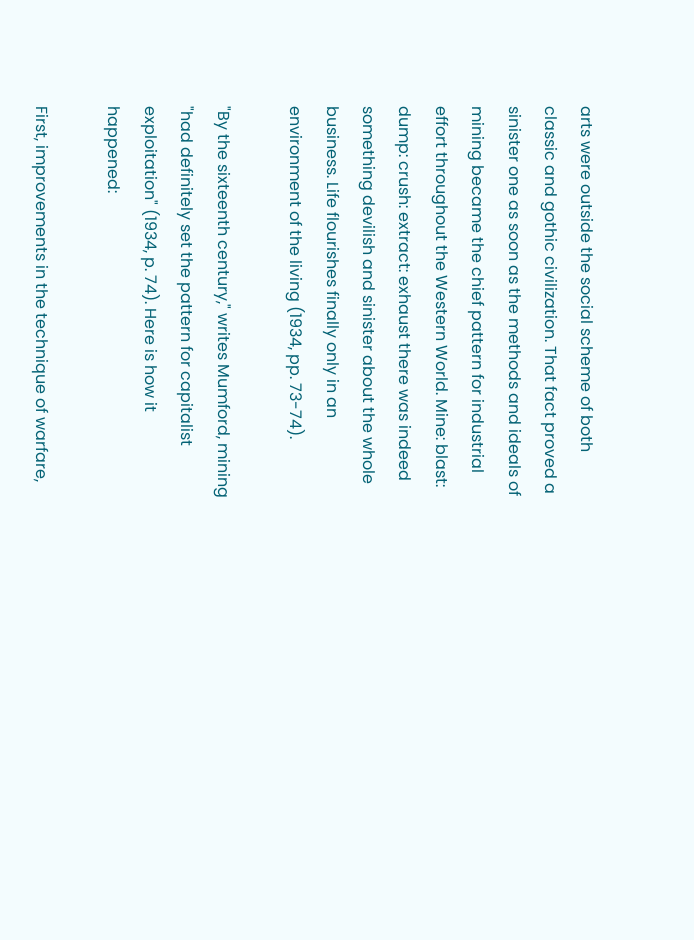arts were outside the social scheme of both classic and gothic civilization. That fact proved a sinister one as soon as the methods and ideals of mining became the chief pattern for industrial effort throughout the Western World. Mine: blast: dump: crush: extract: exhaust there was indeed something devilish and sinister about the whole business. Life flourishes finally only in an environment of the living (1934, pp. 73-74).

"By the sixteenth century," writes Mumford, mining "had definitely set the pattern for capitalist exploitation" (1934, p. 74). Here is how it happened:

First, improvements in the technique of warfare,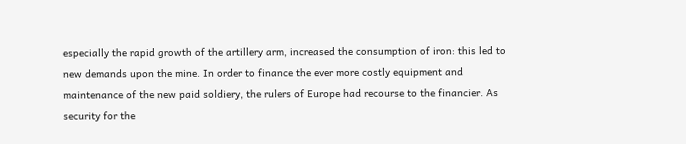especially the rapid growth of the artillery arm, increased the consumption of iron: this led to new demands upon the mine. In order to finance the ever more costly equipment and maintenance of the new paid soldiery, the rulers of Europe had recourse to the financier. As security for the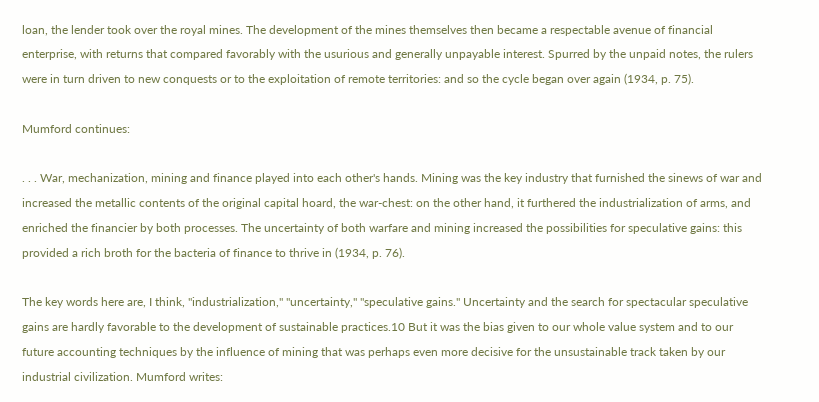loan, the lender took over the royal mines. The development of the mines themselves then became a respectable avenue of financial enterprise, with returns that compared favorably with the usurious and generally unpayable interest. Spurred by the unpaid notes, the rulers were in turn driven to new conquests or to the exploitation of remote territories: and so the cycle began over again (1934, p. 75).

Mumford continues:

. . . War, mechanization, mining and finance played into each other's hands. Mining was the key industry that furnished the sinews of war and increased the metallic contents of the original capital hoard, the war-chest: on the other hand, it furthered the industrialization of arms, and enriched the financier by both processes. The uncertainty of both warfare and mining increased the possibilities for speculative gains: this provided a rich broth for the bacteria of finance to thrive in (1934, p. 76).

The key words here are, I think, "industrialization," "uncertainty," "speculative gains." Uncertainty and the search for spectacular speculative gains are hardly favorable to the development of sustainable practices.10 But it was the bias given to our whole value system and to our future accounting techniques by the influence of mining that was perhaps even more decisive for the unsustainable track taken by our industrial civilization. Mumford writes: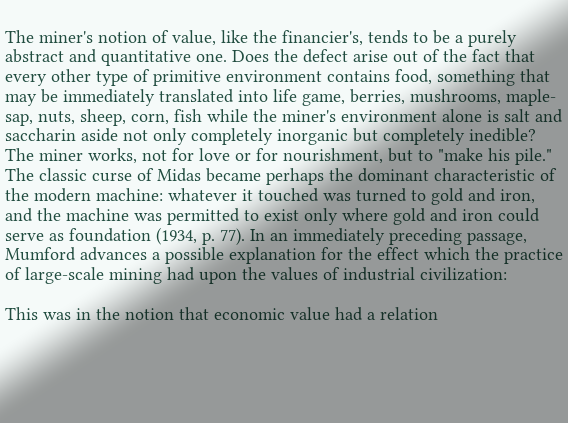The miner's notion of value, like the financier's, tends to be a purely abstract and quantitative one. Does the defect arise out of the fact that every other type of primitive environment contains food, something that may be immediately translated into life game, berries, mushrooms, maple-sap, nuts, sheep, corn, fish while the miner's environment alone is salt and saccharin aside not only completely inorganic but completely inedible? The miner works, not for love or for nourishment, but to "make his pile." The classic curse of Midas became perhaps the dominant characteristic of the modern machine: whatever it touched was turned to gold and iron, and the machine was permitted to exist only where gold and iron could serve as foundation (1934, p. 77). In an immediately preceding passage, Mumford advances a possible explanation for the effect which the practice of large-scale mining had upon the values of industrial civilization:

This was in the notion that economic value had a relation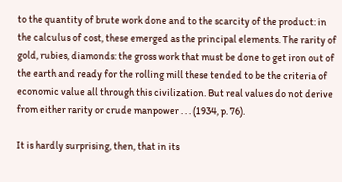to the quantity of brute work done and to the scarcity of the product: in the calculus of cost, these emerged as the principal elements. The rarity of gold, rubies, diamonds: the gross work that must be done to get iron out of the earth and ready for the rolling mill these tended to be the criteria of economic value all through this civilization. But real values do not derive from either rarity or crude manpower . . . (1934, p. 76).

It is hardly surprising, then, that in its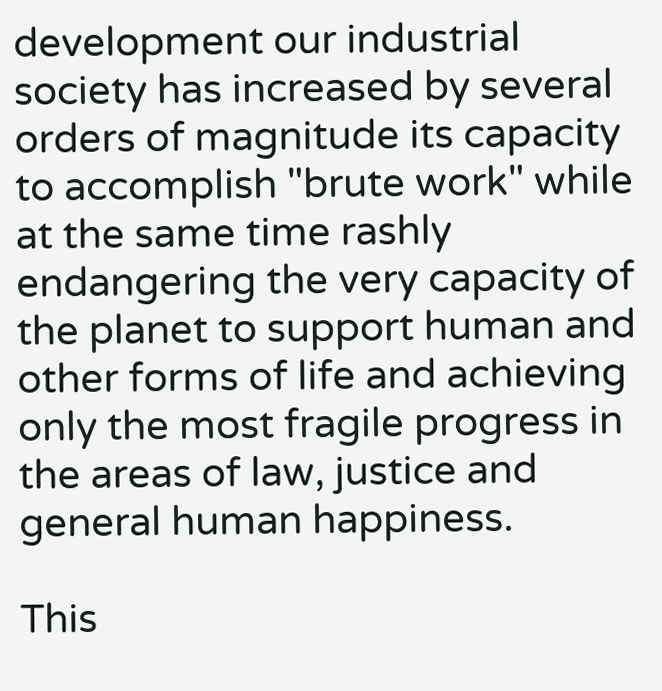development our industrial society has increased by several orders of magnitude its capacity to accomplish "brute work" while at the same time rashly endangering the very capacity of the planet to support human and other forms of life and achieving only the most fragile progress in the areas of law, justice and general human happiness.

This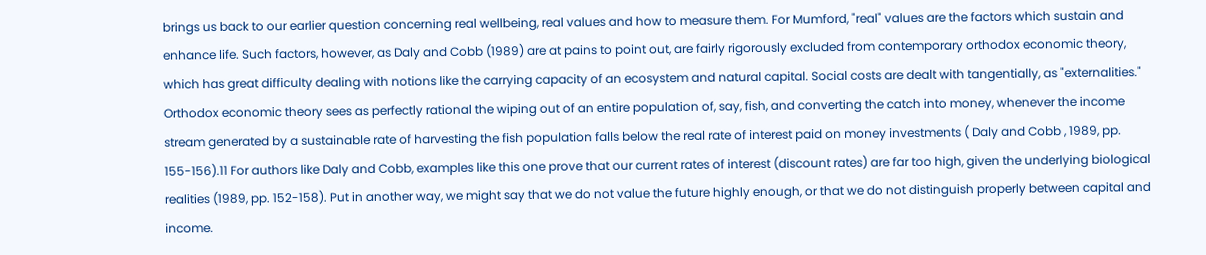brings us back to our earlier question concerning real wellbeing, real values and how to measure them. For Mumford, "real" values are the factors which sustain and enhance life. Such factors, however, as Daly and Cobb (1989) are at pains to point out, are fairly rigorously excluded from contemporary orthodox economic theory, which has great difficulty dealing with notions like the carrying capacity of an ecosystem and natural capital. Social costs are dealt with tangentially, as "externalities." Orthodox economic theory sees as perfectly rational the wiping out of an entire population of, say, fish, and converting the catch into money, whenever the income stream generated by a sustainable rate of harvesting the fish population falls below the real rate of interest paid on money investments ( Daly and Cobb , 1989, pp. 155-156).11 For authors like Daly and Cobb, examples like this one prove that our current rates of interest (discount rates) are far too high, given the underlying biological realities (1989, pp. 152-158). Put in another way, we might say that we do not value the future highly enough, or that we do not distinguish properly between capital and income.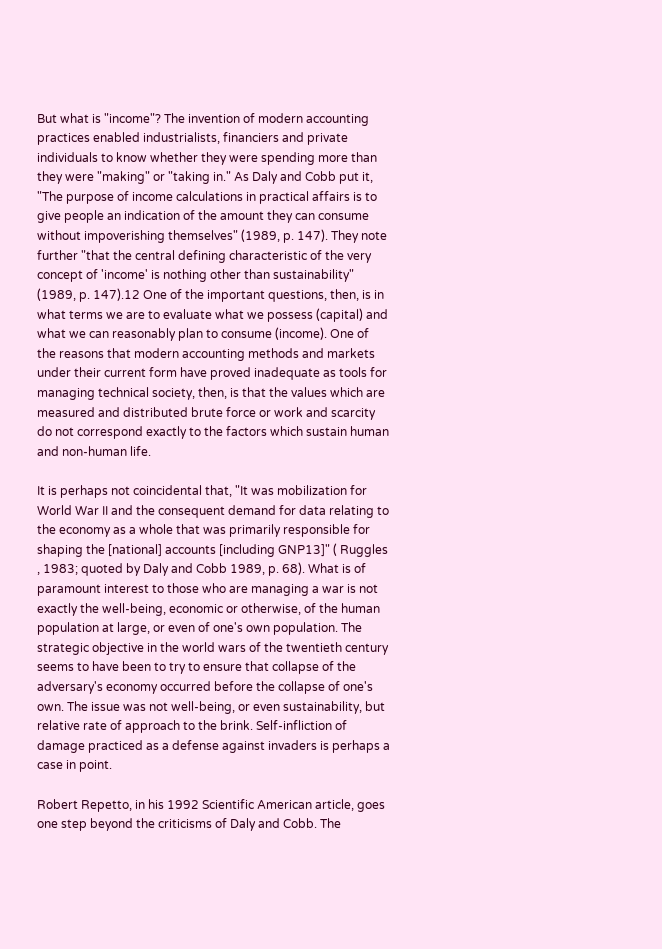But what is "income"? The invention of modern accounting practices enabled industrialists, financiers and private individuals to know whether they were spending more than they were "making" or "taking in." As Daly and Cobb put it, "The purpose of income calculations in practical affairs is to give people an indication of the amount they can consume without impoverishing themselves" (1989, p. 147). They note further "that the central defining characteristic of the very concept of 'income' is nothing other than sustainability" (1989, p. 147).12 One of the important questions, then, is in what terms we are to evaluate what we possess (capital) and what we can reasonably plan to consume (income). One of the reasons that modern accounting methods and markets under their current form have proved inadequate as tools for managing technical society, then, is that the values which are measured and distributed brute force or work and scarcity do not correspond exactly to the factors which sustain human and non-human life.

It is perhaps not coincidental that, "It was mobilization for World War II and the consequent demand for data relating to the economy as a whole that was primarily responsible for shaping the [national] accounts [including GNP13]" ( Ruggles , 1983; quoted by Daly and Cobb 1989, p. 68). What is of paramount interest to those who are managing a war is not exactly the well-being, economic or otherwise, of the human population at large, or even of one's own population. The strategic objective in the world wars of the twentieth century seems to have been to try to ensure that collapse of the adversary's economy occurred before the collapse of one's own. The issue was not well-being, or even sustainability, but relative rate of approach to the brink. Self-infliction of damage practiced as a defense against invaders is perhaps a case in point.

Robert Repetto, in his 1992 Scientific American article, goes one step beyond the criticisms of Daly and Cobb. The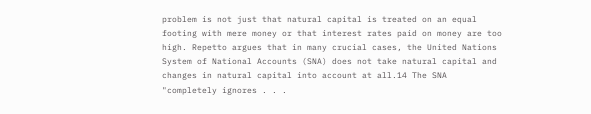problem is not just that natural capital is treated on an equal footing with mere money or that interest rates paid on money are too high. Repetto argues that in many crucial cases, the United Nations System of National Accounts (SNA) does not take natural capital and changes in natural capital into account at all.14 The SNA "completely ignores . . .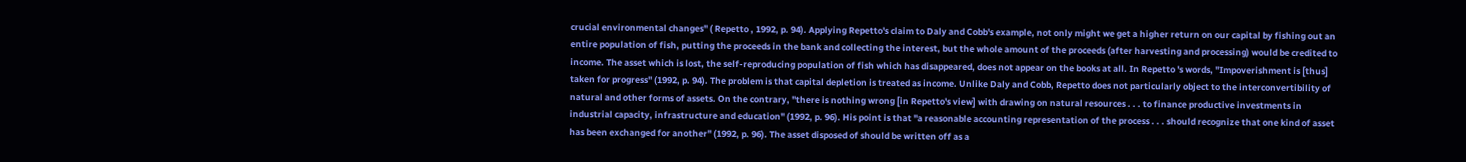crucial environmental changes" ( Repetto , 1992, p. 94). Applying Repetto's claim to Daly and Cobb's example, not only might we get a higher return on our capital by fishing out an entire population of fish, putting the proceeds in the bank and collecting the interest, but the whole amount of the proceeds (after harvesting and processing) would be credited to income. The asset which is lost, the self-reproducing population of fish which has disappeared, does not appear on the books at all. In Repetto 's words, "Impoverishment is [thus] taken for progress" (1992, p. 94). The problem is that capital depletion is treated as income. Unlike Daly and Cobb, Repetto does not particularly object to the interconvertibility of natural and other forms of assets. On the contrary, "there is nothing wrong [in Repetto's view] with drawing on natural resources . . . to finance productive investments in industrial capacity, infrastructure and education" (1992, p. 96). His point is that "a reasonable accounting representation of the process . . . should recognize that one kind of asset has been exchanged for another" (1992, p. 96). The asset disposed of should be written off as a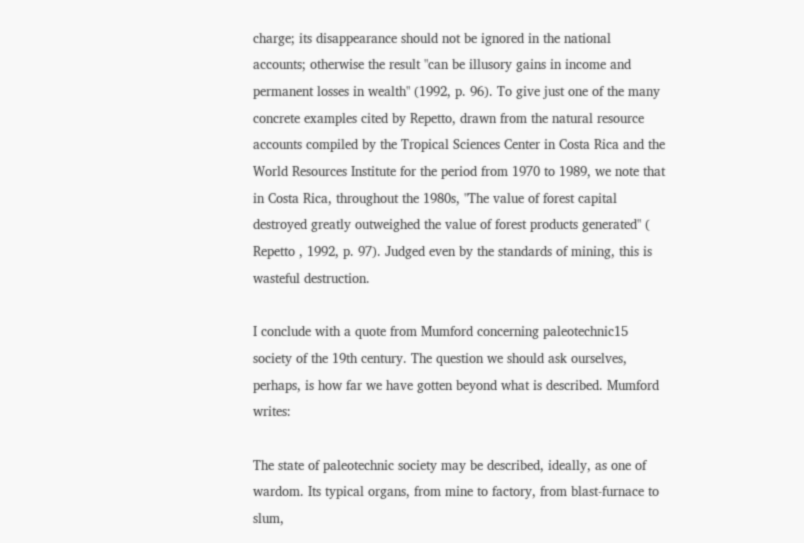charge; its disappearance should not be ignored in the national accounts; otherwise the result "can be illusory gains in income and permanent losses in wealth" (1992, p. 96). To give just one of the many concrete examples cited by Repetto, drawn from the natural resource accounts compiled by the Tropical Sciences Center in Costa Rica and the World Resources Institute for the period from 1970 to 1989, we note that in Costa Rica, throughout the 1980s, "The value of forest capital destroyed greatly outweighed the value of forest products generated" ( Repetto , 1992, p. 97). Judged even by the standards of mining, this is wasteful destruction.

I conclude with a quote from Mumford concerning paleotechnic15 society of the 19th century. The question we should ask ourselves, perhaps, is how far we have gotten beyond what is described. Mumford writes:

The state of paleotechnic society may be described, ideally, as one of wardom. Its typical organs, from mine to factory, from blast-furnace to slum,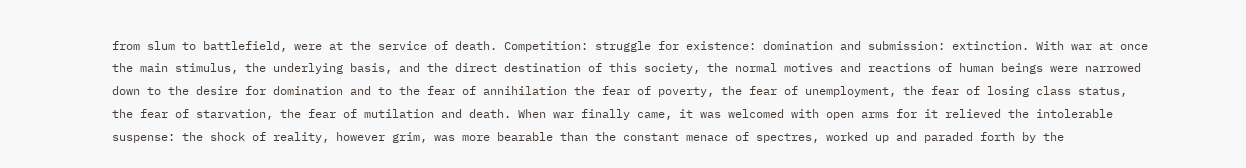from slum to battlefield, were at the service of death. Competition: struggle for existence: domination and submission: extinction. With war at once the main stimulus, the underlying basis, and the direct destination of this society, the normal motives and reactions of human beings were narrowed down to the desire for domination and to the fear of annihilation the fear of poverty, the fear of unemployment, the fear of losing class status, the fear of starvation, the fear of mutilation and death. When war finally came, it was welcomed with open arms for it relieved the intolerable suspense: the shock of reality, however grim, was more bearable than the constant menace of spectres, worked up and paraded forth by the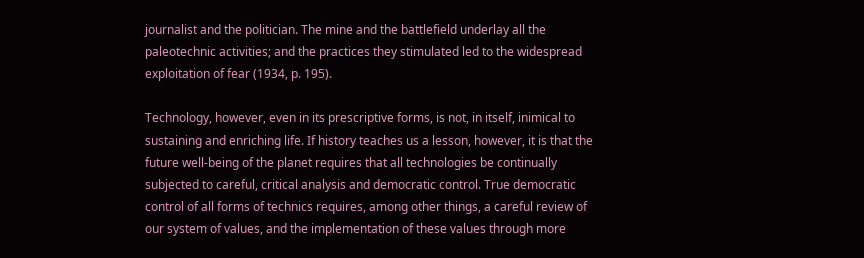journalist and the politician. The mine and the battlefield underlay all the paleotechnic activities; and the practices they stimulated led to the widespread exploitation of fear (1934, p. 195).

Technology, however, even in its prescriptive forms, is not, in itself, inimical to sustaining and enriching life. If history teaches us a lesson, however, it is that the future well-being of the planet requires that all technologies be continually subjected to careful, critical analysis and democratic control. True democratic control of all forms of technics requires, among other things, a careful review of our system of values, and the implementation of these values through more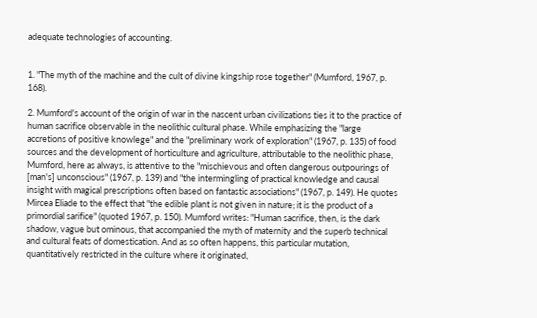adequate technologies of accounting.


1. "The myth of the machine and the cult of divine kingship rose together" (Mumford, 1967, p. 168).

2. Mumford's account of the origin of war in the nascent urban civilizations ties it to the practice of human sacrifice observable in the neolithic cultural phase. While emphasizing the "large accretions of positive knowlege" and the "preliminary work of exploration" (1967, p. 135) of food sources and the development of horticulture and agriculture, attributable to the neolithic phase, Mumford, here as always, is attentive to the "mischievous and often dangerous outpourings of [man's] unconscious" (1967, p. 139) and "the intermingling of practical knowledge and causal insight with magical prescriptions often based on fantastic associations" (1967, p. 149). He quotes Mircea Eliade to the effect that "the edible plant is not given in nature; it is the product of a primordial sarifice" (quoted 1967, p. 150). Mumford writes: "Human sacrifice, then, is the dark shadow, vague but ominous, that accompanied the myth of maternity and the superb technical and cultural feats of domestication. And as so often happens, this particular mutation, quantitatively restricted in the culture where it originated,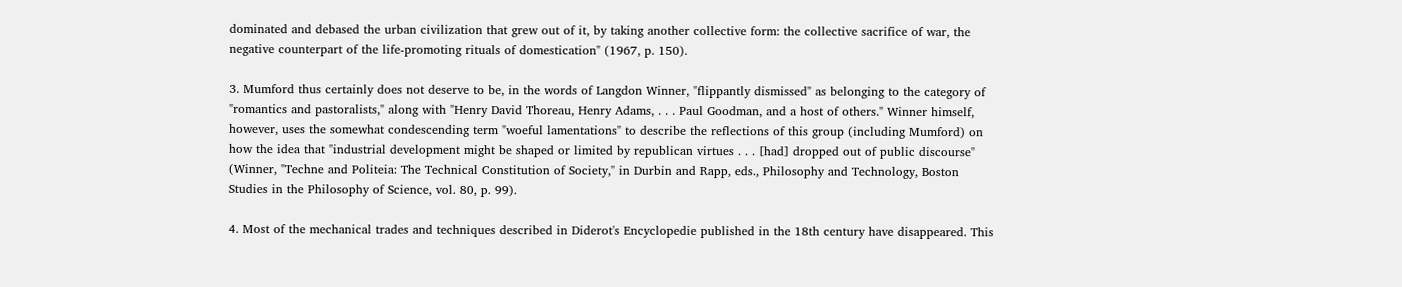dominated and debased the urban civilization that grew out of it, by taking another collective form: the collective sacrifice of war, the negative counterpart of the life-promoting rituals of domestication" (1967, p. 150).

3. Mumford thus certainly does not deserve to be, in the words of Langdon Winner, "flippantly dismissed" as belonging to the category of "romantics and pastoralists," along with "Henry David Thoreau, Henry Adams, . . . Paul Goodman, and a host of others." Winner himself, however, uses the somewhat condescending term "woeful lamentations" to describe the reflections of this group (including Mumford) on how the idea that "industrial development might be shaped or limited by republican virtues . . . [had] dropped out of public discourse" (Winner, "Techne and Politeia: The Technical Constitution of Society," in Durbin and Rapp, eds., Philosophy and Technology, Boston Studies in the Philosophy of Science, vol. 80, p. 99).

4. Most of the mechanical trades and techniques described in Diderot's Encyclopedie published in the 18th century have disappeared. This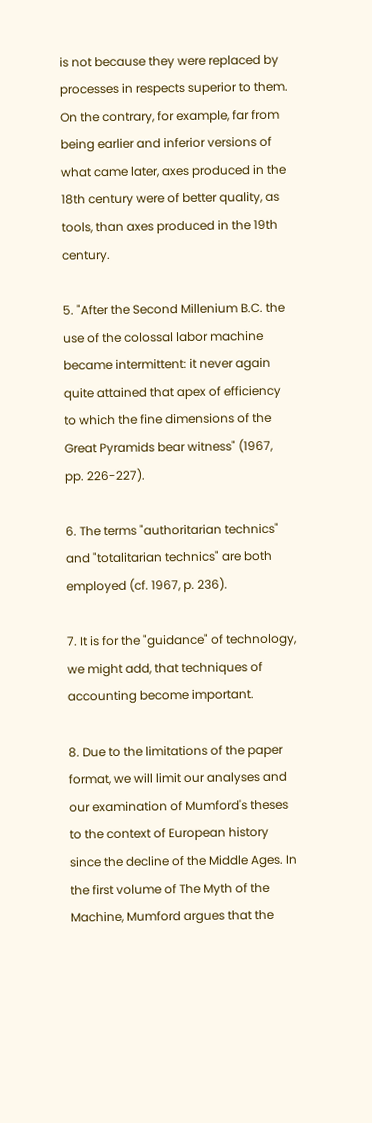is not because they were replaced by processes in respects superior to them. On the contrary, for example, far from being earlier and inferior versions of what came later, axes produced in the 18th century were of better quality, as tools, than axes produced in the 19th century.

5. "After the Second Millenium B.C. the use of the colossal labor machine became intermittent: it never again quite attained that apex of efficiency to which the fine dimensions of the Great Pyramids bear witness" (1967, pp. 226-227).

6. The terms "authoritarian technics" and "totalitarian technics" are both employed (cf. 1967, p. 236).

7. It is for the "guidance" of technology, we might add, that techniques of accounting become important.

8. Due to the limitations of the paper format, we will limit our analyses and our examination of Mumford's theses to the context of European history since the decline of the Middle Ages. In the first volume of The Myth of the Machine, Mumford argues that the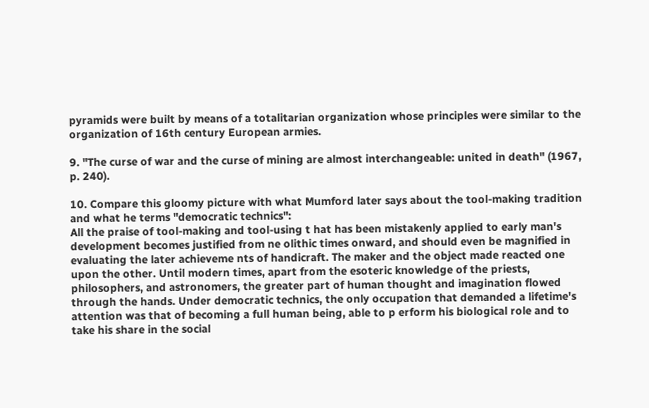pyramids were built by means of a totalitarian organization whose principles were similar to the organization of 16th century European armies.

9. "The curse of war and the curse of mining are almost interchangeable: united in death" (1967, p. 240).

10. Compare this gloomy picture with what Mumford later says about the tool-making tradition and what he terms "democratic technics":
All the praise of tool-making and tool-using t hat has been mistakenly applied to early man's development becomes justified from ne olithic times onward, and should even be magnified in evaluating the later achieveme nts of handicraft. The maker and the object made reacted one upon the other. Until modern times, apart from the esoteric knowledge of the priests, philosophers, and astronomers, the greater part of human thought and imagination flowed through the hands. Under democratic technics, the only occupation that demanded a lifetime's attention was that of becoming a full human being, able to p erform his biological role and to take his share in the social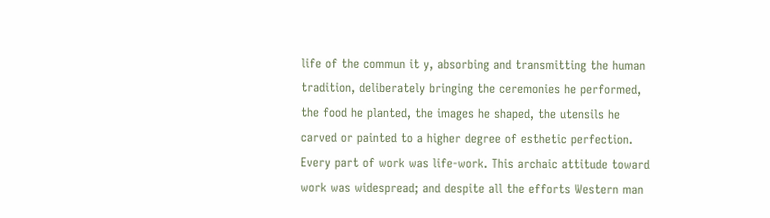life of the commun it y, absorbing and transmitting the human tradition, deliberately bringing the ceremonies he performed, the food he planted, the images he shaped, the utensils he carved or painted to a higher degree of esthetic perfection. Every part of work was life-work. This archaic attitude toward work was widespread; and despite all the efforts Western man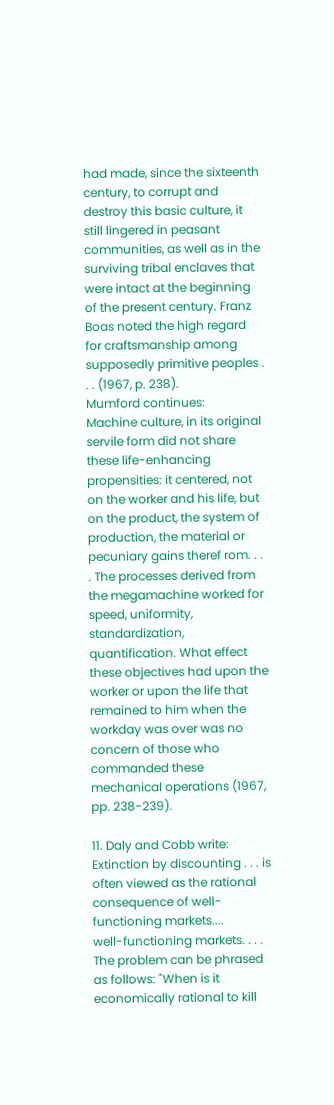had made, since the sixteenth century, to corrupt and destroy this basic culture, it still lingered in peasant communities, as well as in the surviving tribal enclaves that were intact at the beginning of the present century. Franz Boas noted the high regard for craftsmanship among supposedly primitive peoples . . . (1967, p. 238).
Mumford continues:
Machine culture, in its original servile form did not share these life-enhancing propensities: it centered, not on the worker and his life, but on the product, the system of production, the material or pecuniary gains theref rom. . . . The processes derived from the megamachine worked for speed, uniformity, standardization, quantification. What effect these objectives had upon the worker or upon the life that remained to him when the workday was over was no concern of those who commanded these mechanical operations (1967, pp. 238-239).

11. Daly and Cobb write:
Extinction by discounting . . . is often viewed as the rational consequence of well-functioning markets....
well-functioning markets. . . . The problem can be phrased as follows: "When is it economically rational to kill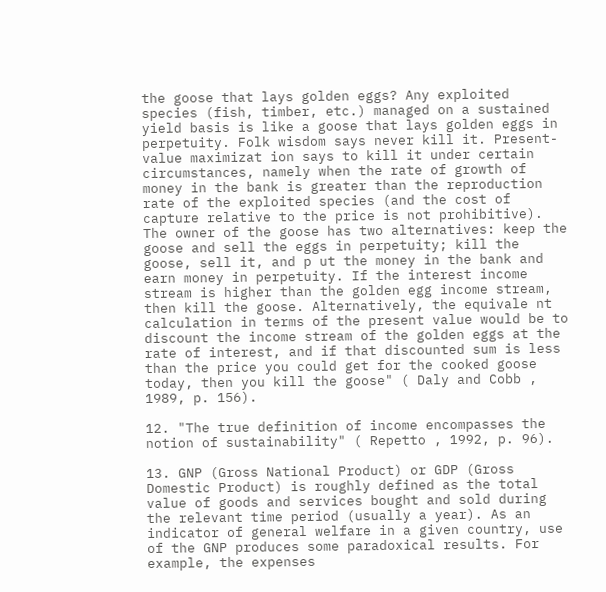the goose that lays golden eggs? Any exploited species (fish, timber, etc.) managed on a sustained yield basis is like a goose that lays golden eggs in perpetuity. Folk wisdom says never kill it. Present-value maximizat ion says to kill it under certain circumstances, namely when the rate of growth of money in the bank is greater than the reproduction rate of the exploited species (and the cost of capture relative to the price is not prohibitive). The owner of the goose has two alternatives: keep the goose and sell the eggs in perpetuity; kill the goose, sell it, and p ut the money in the bank and earn money in perpetuity. If the interest income stream is higher than the golden egg income stream, then kill the goose. Alternatively, the equivale nt calculation in terms of the present value would be to discount the income stream of the golden eggs at the rate of interest, and if that discounted sum is less than the price you could get for the cooked goose today, then you kill the goose" ( Daly and Cobb , 1989, p. 156).

12. "The true definition of income encompasses the notion of sustainability" ( Repetto , 1992, p. 96).

13. GNP (Gross National Product) or GDP (Gross Domestic Product) is roughly defined as the total value of goods and services bought and sold during the relevant time period (usually a year). As an indicator of general welfare in a given country, use of the GNP produces some paradoxical results. For example, the expenses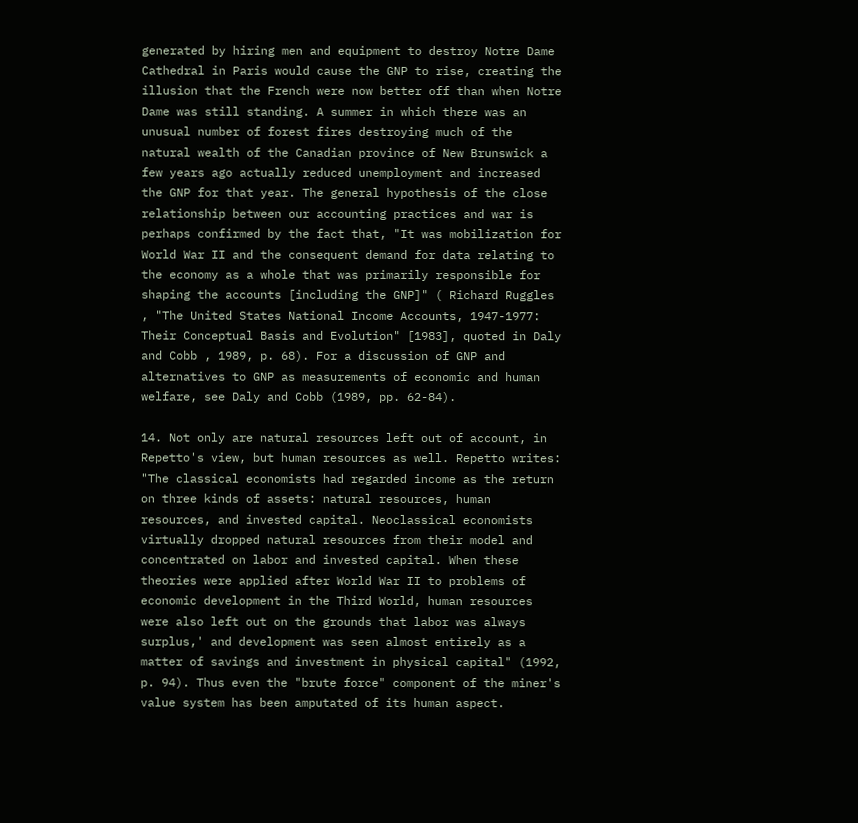generated by hiring men and equipment to destroy Notre Dame Cathedral in Paris would cause the GNP to rise, creating the illusion that the French were now better off than when Notre Dame was still standing. A summer in which there was an unusual number of forest fires destroying much of the natural wealth of the Canadian province of New Brunswick a few years ago actually reduced unemployment and increased the GNP for that year. The general hypothesis of the close relationship between our accounting practices and war is perhaps confirmed by the fact that, "It was mobilization for World War II and the consequent demand for data relating to the economy as a whole that was primarily responsible for shaping the accounts [including the GNP]" ( Richard Ruggles , "The United States National Income Accounts, 1947-1977: Their Conceptual Basis and Evolution" [1983], quoted in Daly and Cobb , 1989, p. 68). For a discussion of GNP and alternatives to GNP as measurements of economic and human welfare, see Daly and Cobb (1989, pp. 62-84).

14. Not only are natural resources left out of account, in Repetto's view, but human resources as well. Repetto writes: "The classical economists had regarded income as the return on three kinds of assets: natural resources, human resources, and invested capital. Neoclassical economists virtually dropped natural resources from their model and concentrated on labor and invested capital. When these theories were applied after World War II to problems of economic development in the Third World, human resources were also left out on the grounds that labor was always surplus,' and development was seen almost entirely as a matter of savings and investment in physical capital" (1992, p. 94). Thus even the "brute force" component of the miner's value system has been amputated of its human aspect.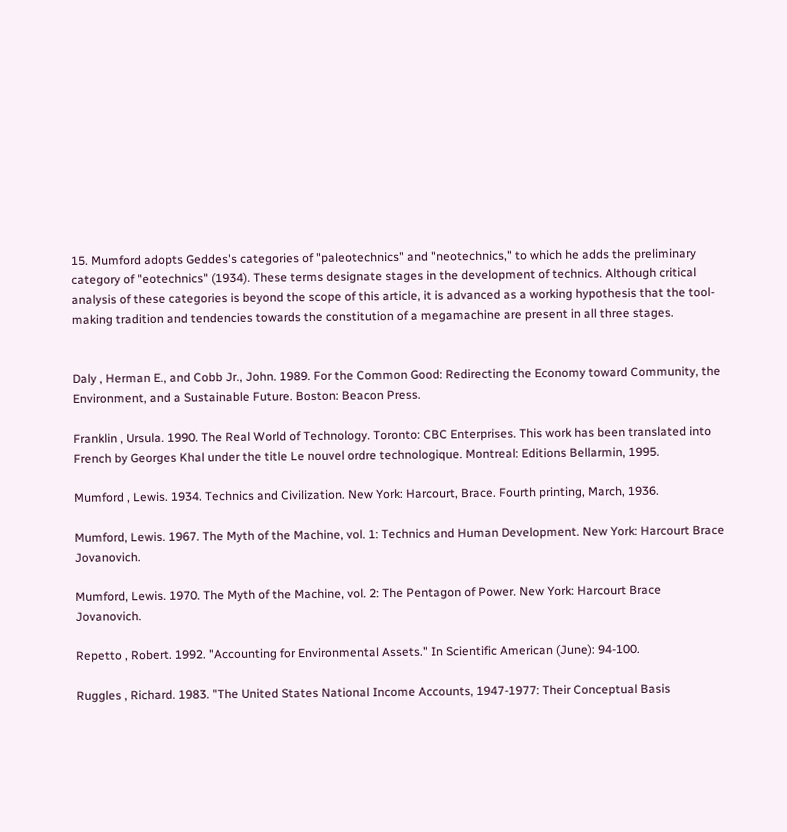15. Mumford adopts Geddes's categories of "paleotechnics" and "neotechnics," to which he adds the preliminary category of "eotechnics" (1934). These terms designate stages in the development of technics. Although critical analysis of these categories is beyond the scope of this article, it is advanced as a working hypothesis that the tool-making tradition and tendencies towards the constitution of a megamachine are present in all three stages.


Daly , Herman E., and Cobb Jr., John. 1989. For the Common Good: Redirecting the Economy toward Community, the Environment, and a Sustainable Future. Boston: Beacon Press.

Franklin , Ursula. 1990. The Real World of Technology. Toronto: CBC Enterprises. This work has been translated into French by Georges Khal under the title Le nouvel ordre technologique. Montreal: Editions Bellarmin, 1995.

Mumford , Lewis. 1934. Technics and Civilization. New York: Harcourt, Brace. Fourth printing, March, 1936.

Mumford, Lewis. 1967. The Myth of the Machine, vol. 1: Technics and Human Development. New York: Harcourt Brace Jovanovich.

Mumford, Lewis. 1970. The Myth of the Machine, vol. 2: The Pentagon of Power. New York: Harcourt Brace Jovanovich.

Repetto , Robert. 1992. "Accounting for Environmental Assets." In Scientific American (June): 94-100.

Ruggles , Richard. 1983. "The United States National Income Accounts, 1947-1977: Their Conceptual Basis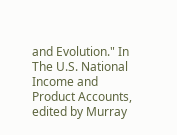and Evolution." In The U.S. National Income and Product Accounts, edited by Murray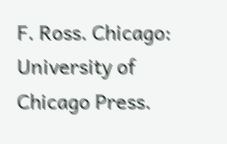F. Ross. Chicago: University of Chicago Press.